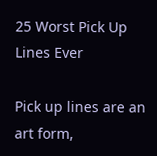25 Worst Pick Up Lines Ever

Pick up lines are an art form,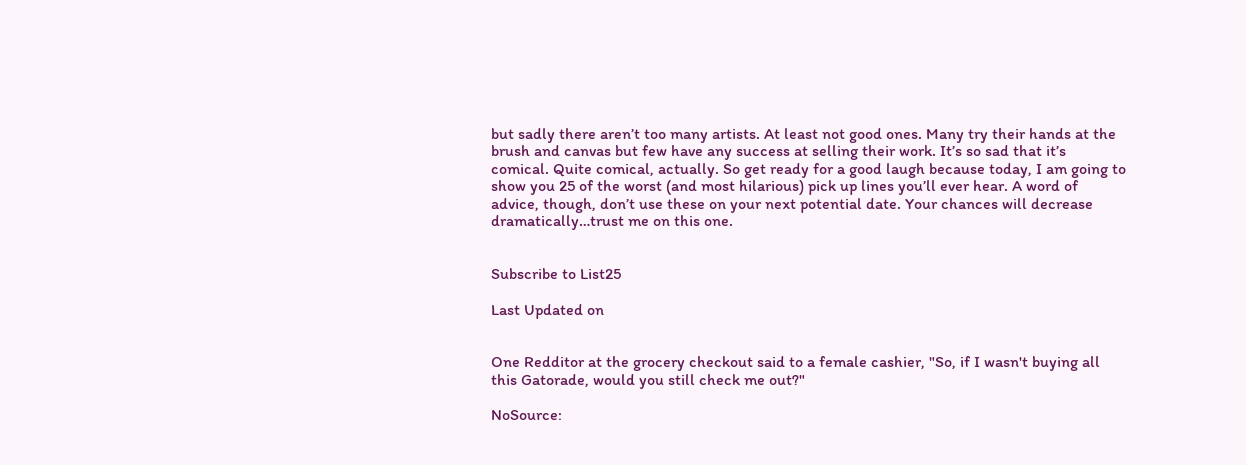but sadly there aren’t too many artists. At least not good ones. Many try their hands at the brush and canvas but few have any success at selling their work. It’s so sad that it’s comical. Quite comical, actually. So get ready for a good laugh because today, I am going to show you 25 of the worst (and most hilarious) pick up lines you’ll ever hear. A word of advice, though, don’t use these on your next potential date. Your chances will decrease dramatically…trust me on this one.


Subscribe to List25

Last Updated on


One Redditor at the grocery checkout said to a female cashier, "So, if I wasn't buying all this Gatorade, would you still check me out?"

NoSource: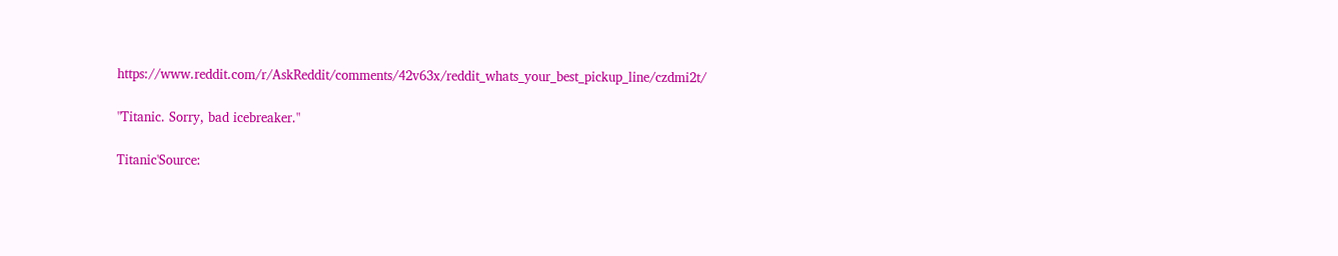https://www.reddit.com/r/AskReddit/comments/42v63x/reddit_whats_your_best_pickup_line/czdmi2t/

"Titanic. Sorry, bad icebreaker."

Titanic'Source: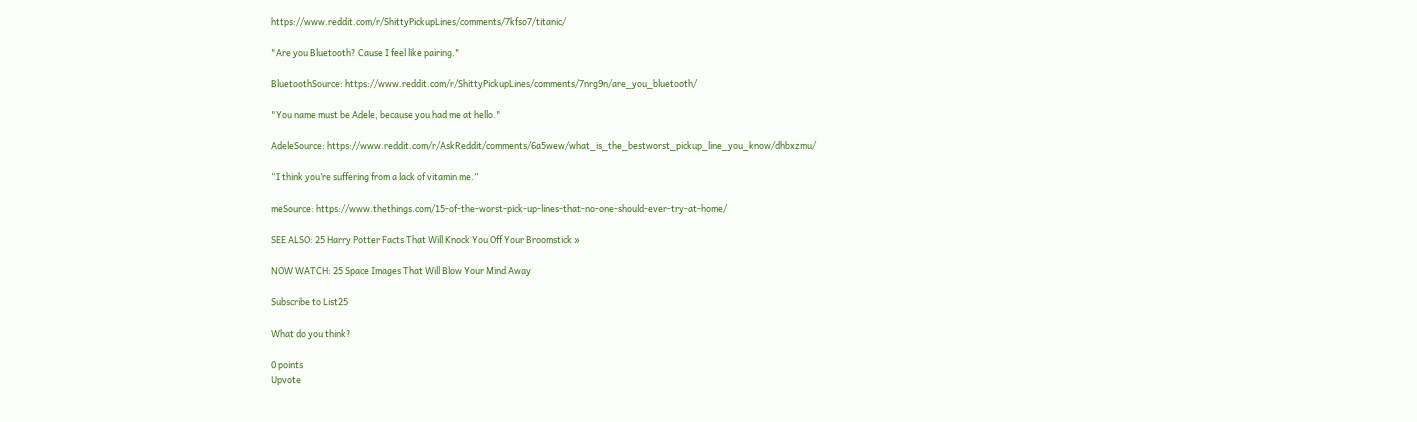https://www.reddit.com/r/ShittyPickupLines/comments/7kfso7/titanic/

"Are you Bluetooth? Cause I feel like pairing."

BluetoothSource: https://www.reddit.com/r/ShittyPickupLines/comments/7nrg9n/are_you_bluetooth/

"You name must be Adele, because you had me at hello."

AdeleSource: https://www.reddit.com/r/AskReddit/comments/6a5wew/what_is_the_bestworst_pickup_line_you_know/dhbxzmu/

“I think you’re suffering from a lack of vitamin me.”

meSource: https://www.thethings.com/15-of-the-worst-pick-up-lines-that-no-one-should-ever-try-at-home/

SEE ALSO: 25 Harry Potter Facts That Will Knock You Off Your Broomstick »

NOW WATCH: 25 Space Images That Will Blow Your Mind Away

Subscribe to List25

What do you think?

0 points
Upvote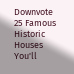Downvote
25 Famous Historic Houses You'll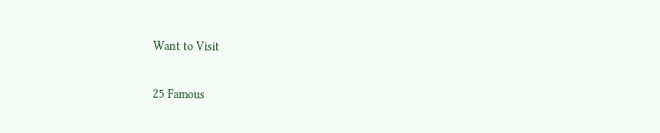Want to Visit

25 Famous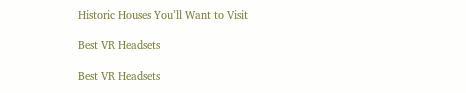Historic Houses You’ll Want to Visit

Best VR Headsets

Best VR Headsets